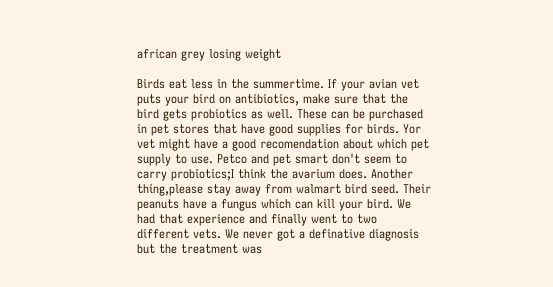african grey losing weight

Birds eat less in the summertime. If your avian vet puts your bird on antibiotics, make sure that the bird gets probiotics as well. These can be purchased in pet stores that have good supplies for birds. Yor vet might have a good recomendation about which pet supply to use. Petco and pet smart don't seem to carry probiotics;I think the avarium does. Another thing,please stay away from walmart bird seed. Their peanuts have a fungus which can kill your bird. We had that experience and finally went to two different vets. We never got a definative diagnosis but the treatment was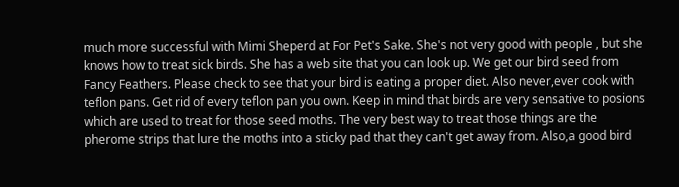much more successful with Mimi Sheperd at For Pet's Sake. She's not very good with people , but she knows how to treat sick birds. She has a web site that you can look up. We get our bird seed from Fancy Feathers. Please check to see that your bird is eating a proper diet. Also never,ever cook with teflon pans. Get rid of every teflon pan you own. Keep in mind that birds are very sensative to posions which are used to treat for those seed moths. The very best way to treat those things are the pherome strips that lure the moths into a sticky pad that they can't get away from. Also,a good bird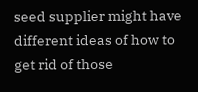seed supplier might have different ideas of how to get rid of those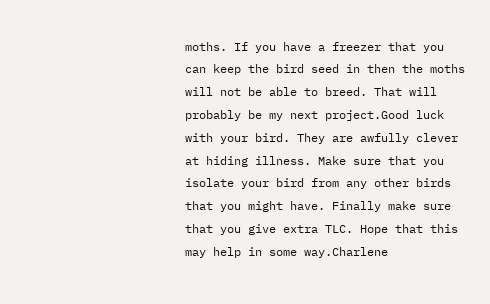moths. If you have a freezer that you can keep the bird seed in then the moths will not be able to breed. That will probably be my next project.Good luck with your bird. They are awfully clever at hiding illness. Make sure that you isolate your bird from any other birds that you might have. Finally make sure that you give extra TLC. Hope that this may help in some way.Charlene